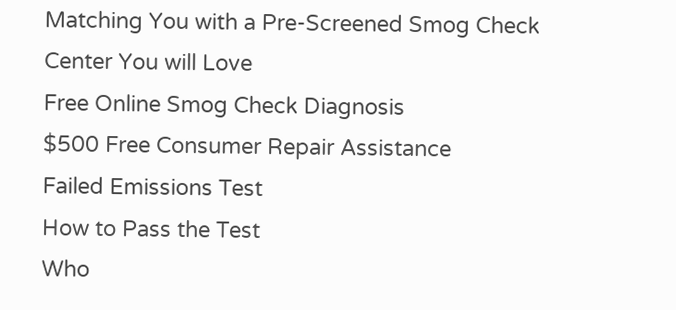Matching You with a Pre-Screened Smog Check Center You will Love
Free Online Smog Check Diagnosis
$500 Free Consumer Repair Assistance
Failed Emissions Test
How to Pass the Test
Who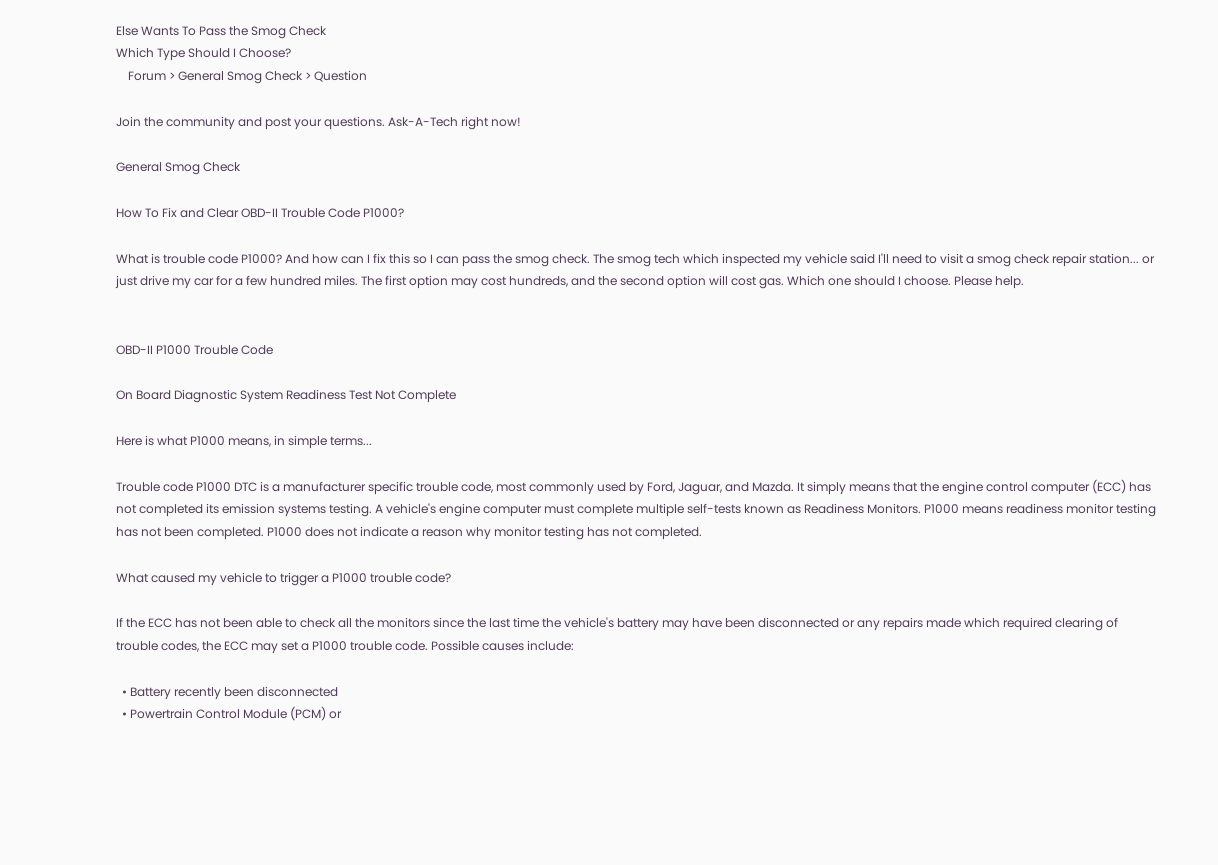Else Wants To Pass the Smog Check
Which Type Should I Choose?
    Forum > General Smog Check > Question

Join the community and post your questions. Ask-A-Tech right now!

General Smog Check

How To Fix and Clear OBD-II Trouble Code P1000?

What is trouble code P1000? And how can I fix this so I can pass the smog check. The smog tech which inspected my vehicle said I'll need to visit a smog check repair station... or just drive my car for a few hundred miles. The first option may cost hundreds, and the second option will cost gas. Which one should I choose. Please help.


OBD-II P1000 Trouble Code

On Board Diagnostic System Readiness Test Not Complete

Here is what P1000 means, in simple terms...

Trouble code P1000 DTC is a manufacturer specific trouble code, most commonly used by Ford, Jaguar, and Mazda. It simply means that the engine control computer (ECC) has not completed its emission systems testing. A vehicle's engine computer must complete multiple self-tests known as Readiness Monitors. P1000 means readiness monitor testing has not been completed. P1000 does not indicate a reason why monitor testing has not completed.

What caused my vehicle to trigger a P1000 trouble code?

If the ECC has not been able to check all the monitors since the last time the vehicle's battery may have been disconnected or any repairs made which required clearing of trouble codes, the ECC may set a P1000 trouble code. Possible causes include:

  • Battery recently been disconnected
  • Powertrain Control Module (PCM) or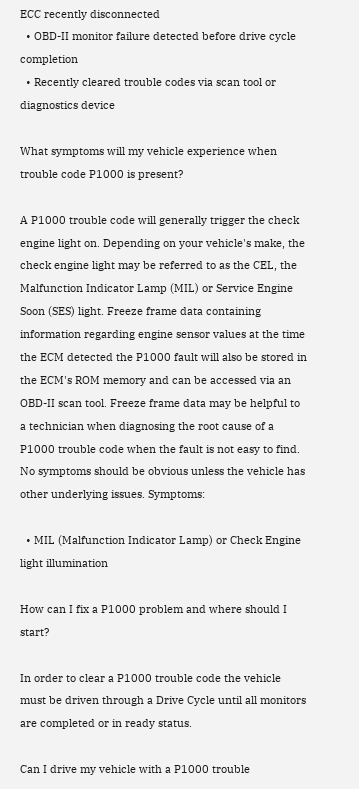ECC recently disconnected
  • OBD-II monitor failure detected before drive cycle completion
  • Recently cleared trouble codes via scan tool or diagnostics device

What symptoms will my vehicle experience when trouble code P1000 is present?

A P1000 trouble code will generally trigger the check engine light on. Depending on your vehicle's make, the check engine light may be referred to as the CEL, the Malfunction Indicator Lamp (MIL) or Service Engine Soon (SES) light. Freeze frame data containing information regarding engine sensor values at the time the ECM detected the P1000 fault will also be stored in the ECM's ROM memory and can be accessed via an OBD-II scan tool. Freeze frame data may be helpful to a technician when diagnosing the root cause of a P1000 trouble code when the fault is not easy to find. No symptoms should be obvious unless the vehicle has other underlying issues. Symptoms:

  • MIL (Malfunction Indicator Lamp) or Check Engine light illumination

How can I fix a P1000 problem and where should I start?

In order to clear a P1000 trouble code the vehicle must be driven through a Drive Cycle until all monitors are completed or in ready status.

Can I drive my vehicle with a P1000 trouble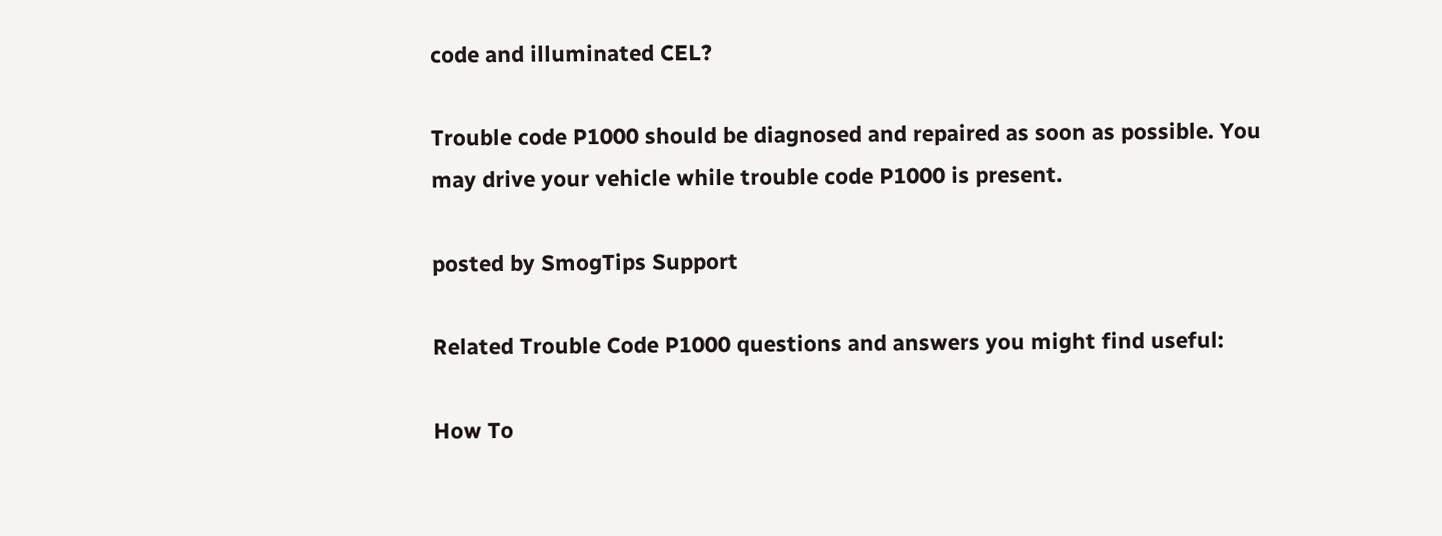code and illuminated CEL?

Trouble code P1000 should be diagnosed and repaired as soon as possible. You may drive your vehicle while trouble code P1000 is present.

posted by SmogTips Support

Related Trouble Code P1000 questions and answers you might find useful:

How To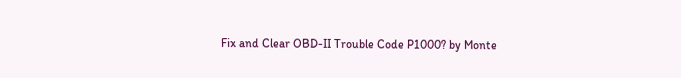Fix and Clear OBD-II Trouble Code P1000? by Monte